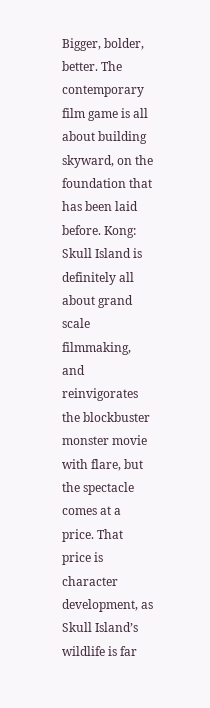Bigger, bolder, better. The contemporary film game is all about building skyward, on the foundation that has been laid before. Kong: Skull Island is definitely all about grand scale filmmaking, and reinvigorates the blockbuster monster movie with flare, but the spectacle comes at a price. That price is character development, as Skull Island’s wildlife is far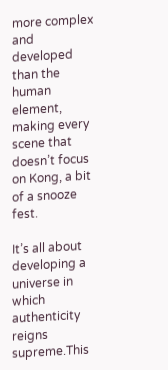more complex and developed than the human element, making every scene that doesn’t focus on Kong, a bit of a snooze fest.

It’s all about developing a universe in which authenticity reigns supreme.This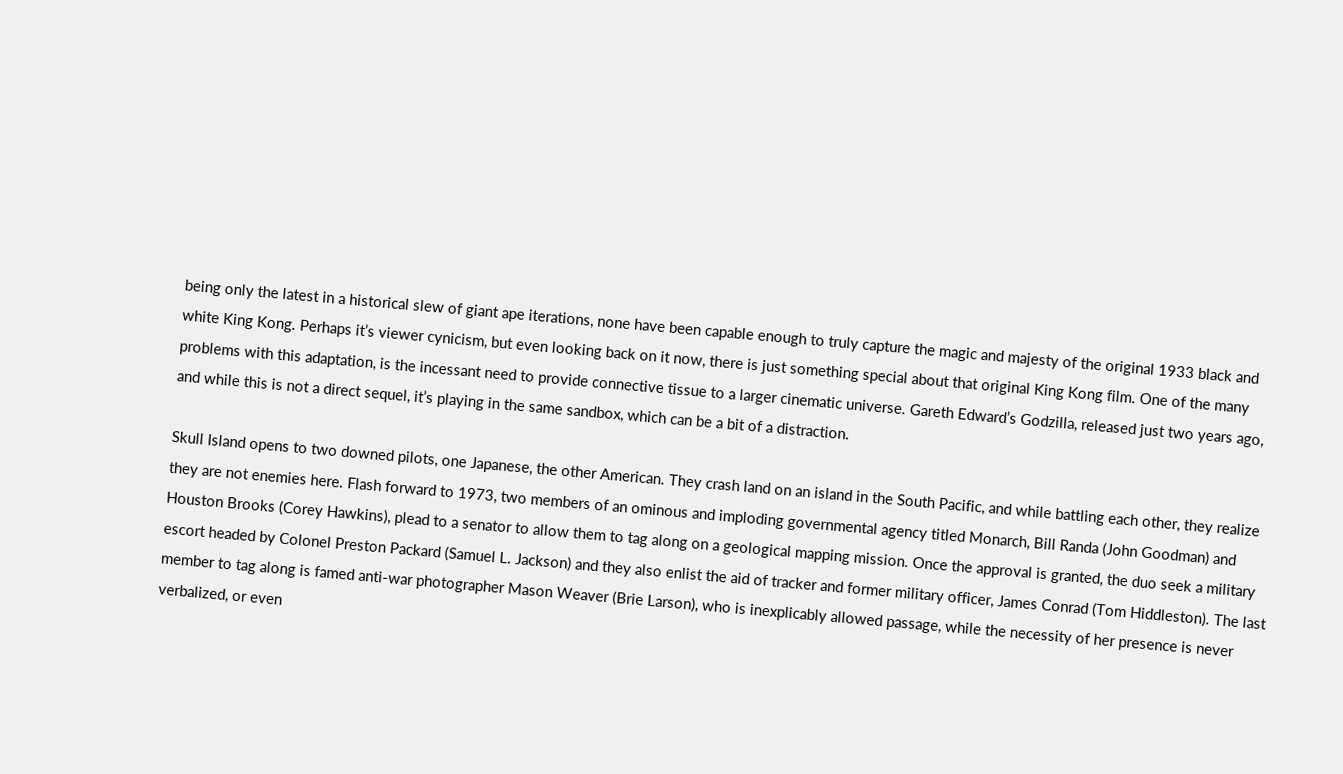being only the latest in a historical slew of giant ape iterations, none have been capable enough to truly capture the magic and majesty of the original 1933 black and white King Kong. Perhaps it’s viewer cynicism, but even looking back on it now, there is just something special about that original King Kong film. One of the many problems with this adaptation, is the incessant need to provide connective tissue to a larger cinematic universe. Gareth Edward’s Godzilla, released just two years ago, and while this is not a direct sequel, it’s playing in the same sandbox, which can be a bit of a distraction.

Skull Island opens to two downed pilots, one Japanese, the other American. They crash land on an island in the South Pacific, and while battling each other, they realize they are not enemies here. Flash forward to 1973, two members of an ominous and imploding governmental agency titled Monarch, Bill Randa (John Goodman) and Houston Brooks (Corey Hawkins), plead to a senator to allow them to tag along on a geological mapping mission. Once the approval is granted, the duo seek a military escort headed by Colonel Preston Packard (Samuel L. Jackson) and they also enlist the aid of tracker and former military officer, James Conrad (Tom Hiddleston). The last member to tag along is famed anti-war photographer Mason Weaver (Brie Larson), who is inexplicably allowed passage, while the necessity of her presence is never verbalized, or even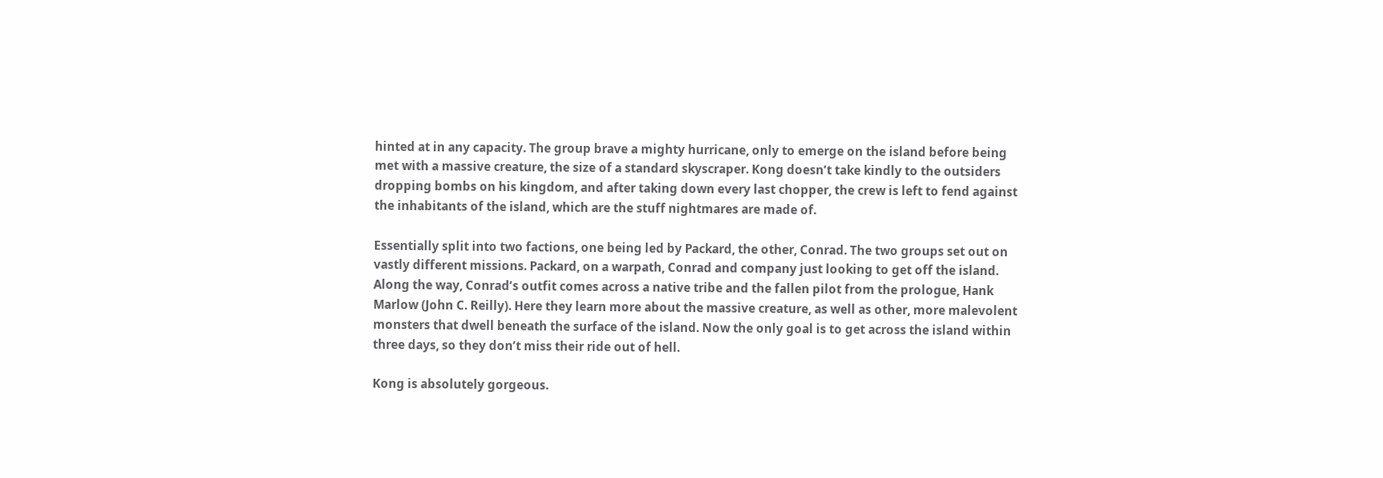hinted at in any capacity. The group brave a mighty hurricane, only to emerge on the island before being met with a massive creature, the size of a standard skyscraper. Kong doesn’t take kindly to the outsiders dropping bombs on his kingdom, and after taking down every last chopper, the crew is left to fend against the inhabitants of the island, which are the stuff nightmares are made of.

Essentially split into two factions, one being led by Packard, the other, Conrad. The two groups set out on vastly different missions. Packard, on a warpath, Conrad and company just looking to get off the island. Along the way, Conrad’s outfit comes across a native tribe and the fallen pilot from the prologue, Hank Marlow (John C. Reilly). Here they learn more about the massive creature, as well as other, more malevolent monsters that dwell beneath the surface of the island. Now the only goal is to get across the island within three days, so they don’t miss their ride out of hell.

Kong is absolutely gorgeous.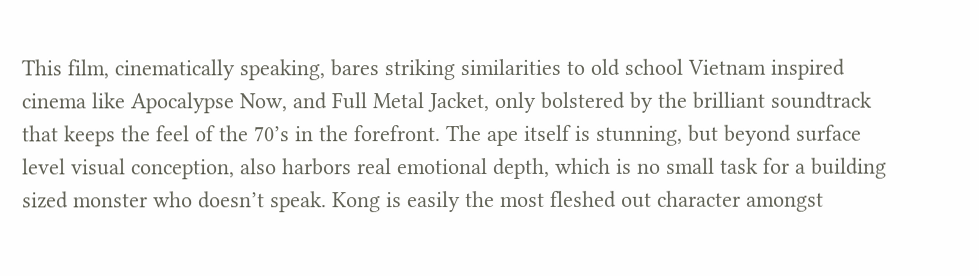This film, cinematically speaking, bares striking similarities to old school Vietnam inspired cinema like Apocalypse Now, and Full Metal Jacket, only bolstered by the brilliant soundtrack that keeps the feel of the 70’s in the forefront. The ape itself is stunning, but beyond surface level visual conception, also harbors real emotional depth, which is no small task for a building sized monster who doesn’t speak. Kong is easily the most fleshed out character amongst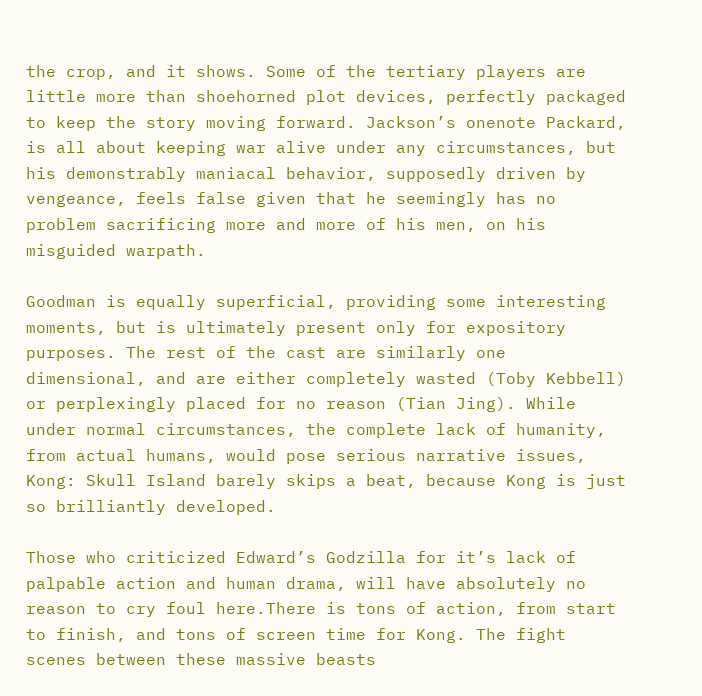the crop, and it shows. Some of the tertiary players are little more than shoehorned plot devices, perfectly packaged to keep the story moving forward. Jackson’s onenote Packard, is all about keeping war alive under any circumstances, but his demonstrably maniacal behavior, supposedly driven by vengeance, feels false given that he seemingly has no problem sacrificing more and more of his men, on his misguided warpath.

Goodman is equally superficial, providing some interesting moments, but is ultimately present only for expository purposes. The rest of the cast are similarly one dimensional, and are either completely wasted (Toby Kebbell) or perplexingly placed for no reason (Tian Jing). While under normal circumstances, the complete lack of humanity, from actual humans, would pose serious narrative issues, Kong: Skull Island barely skips a beat, because Kong is just so brilliantly developed.

Those who criticized Edward’s Godzilla for it’s lack of palpable action and human drama, will have absolutely no reason to cry foul here.There is tons of action, from start to finish, and tons of screen time for Kong. The fight scenes between these massive beasts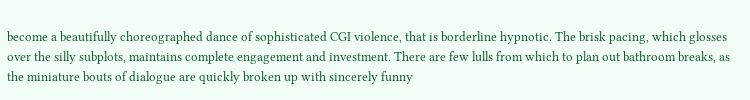become a beautifully choreographed dance of sophisticated CGI violence, that is borderline hypnotic. The brisk pacing, which glosses over the silly subplots, maintains complete engagement and investment. There are few lulls from which to plan out bathroom breaks, as the miniature bouts of dialogue are quickly broken up with sincerely funny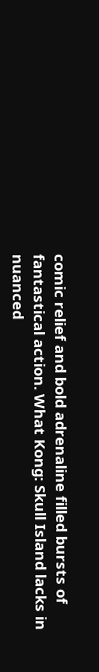comic relief and bold adrenaline filled bursts of fantastical action. What Kong: Skull Island lacks in nuanced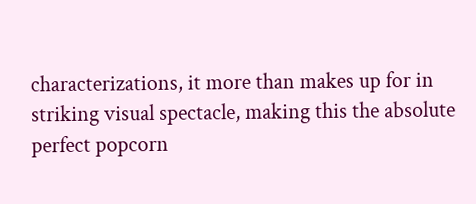characterizations, it more than makes up for in striking visual spectacle, making this the absolute perfect popcorn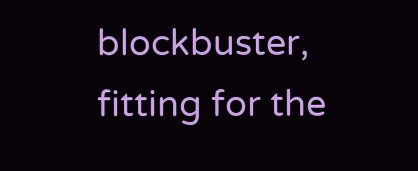blockbuster, fitting for the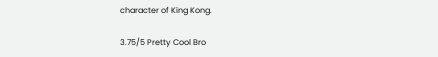character of King Kong.

3.75/5 Pretty Cool Bro